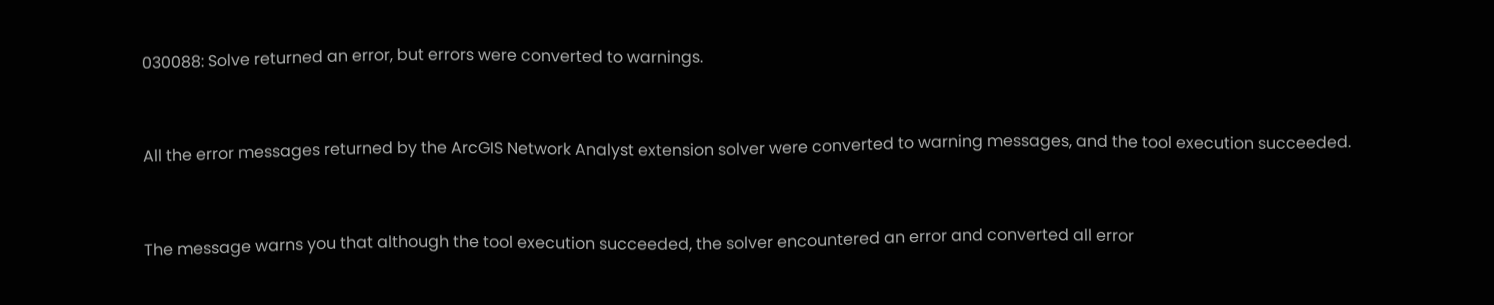030088: Solve returned an error, but errors were converted to warnings.


All the error messages returned by the ArcGIS Network Analyst extension solver were converted to warning messages, and the tool execution succeeded.


The message warns you that although the tool execution succeeded, the solver encountered an error and converted all error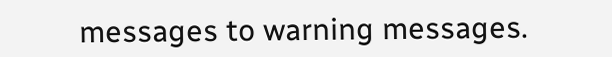messages to warning messages.